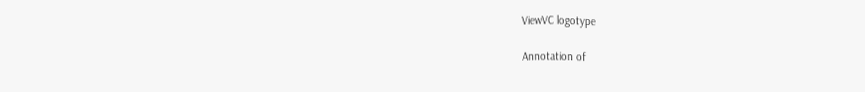ViewVC logotype

Annotation of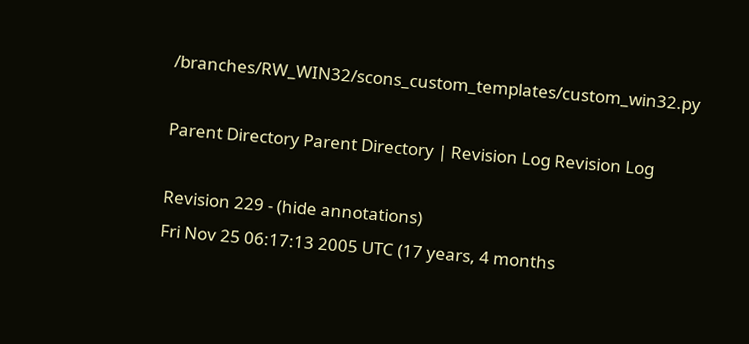/branches/RW_WIN32/scons_custom_templates/custom_win32.py

Parent Directory Parent Directory | Revision Log Revision Log

Revision 229 - (hide annotations)
Fri Nov 25 06:17:13 2005 UTC (17 years, 4 months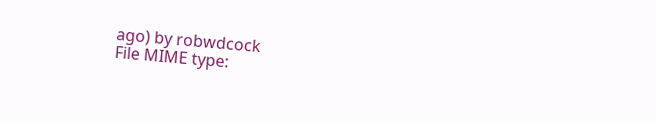ago) by robwdcock
File MIME type: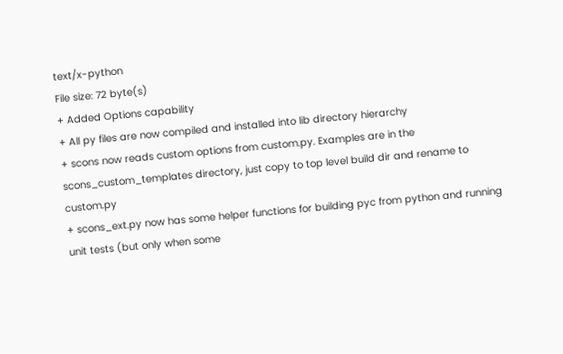text/x-python
File size: 72 byte(s)
+ Added Options capability
+ All py files are now compiled and installed into lib directory hierarchy
+ scons now reads custom options from custom.py. Examples are in the scons_custom_templates directory, just copy to top level build dir and rename to custom.py
+ scons_ext.py now has some helper functions for building pyc from python and running unit tests (but only when some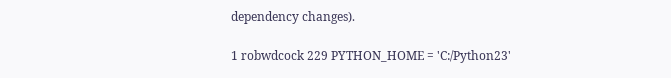dependency changes).

1 robwdcock 229 PYTHON_HOME = 'C:/Python23'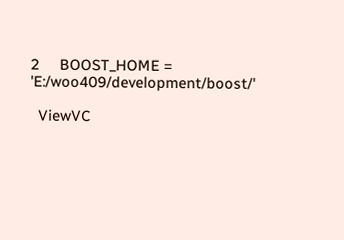2     BOOST_HOME = 'E:/woo409/development/boost/'

  ViewVC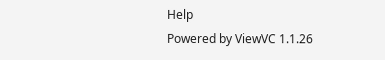Help
Powered by ViewVC 1.1.26